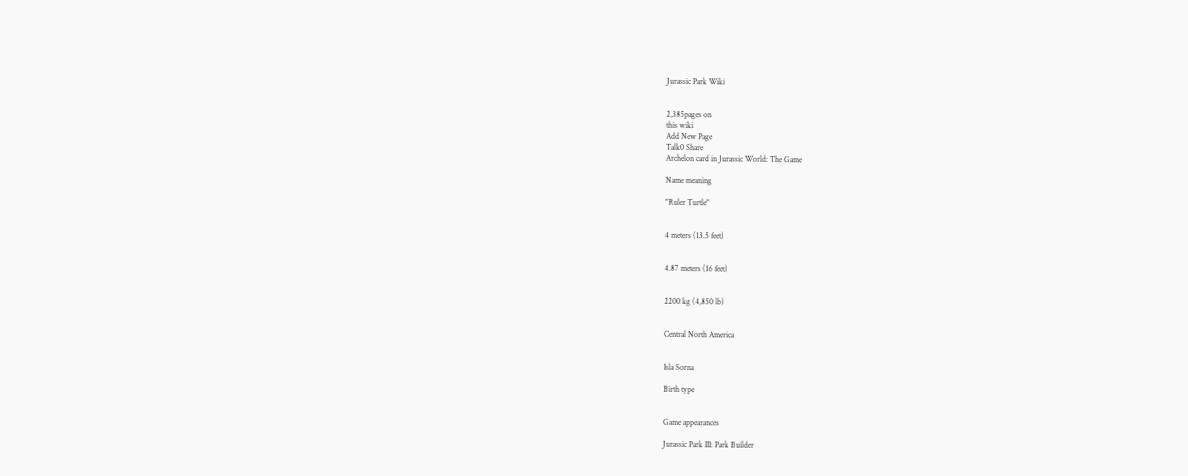Jurassic Park Wiki


2,385pages on
this wiki
Add New Page
Talk0 Share
Archelon card in Jurassic World: The Game

Name meaning

"Ruler Turtle"


4 meters (13.5 feet)


4.87 meters (16 feet)


2200 kg (4,850 lb)


Central North America


Isla Sorna

Birth type


Game appearances

Jurassic Park III: Park Builder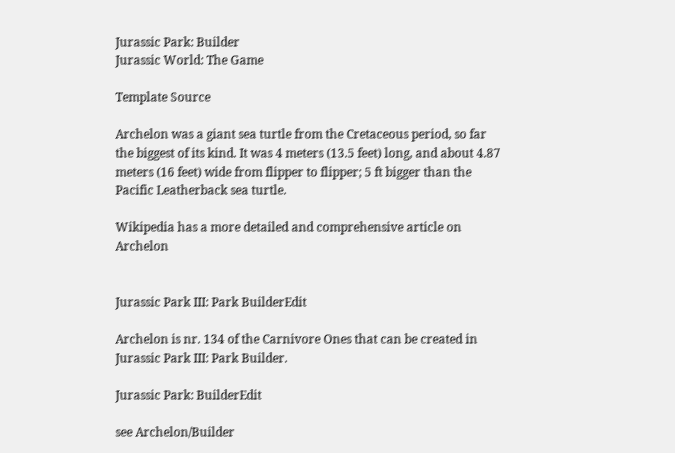Jurassic Park: Builder
Jurassic World: The Game

Template Source

Archelon was a giant sea turtle from the Cretaceous period, so far the biggest of its kind. It was 4 meters (13.5 feet) long, and about 4.87 meters (16 feet) wide from flipper to flipper; 5 ft bigger than the Pacific Leatherback sea turtle.

Wikipedia has a more detailed and comprehensive article on Archelon


Jurassic Park III: Park BuilderEdit

Archelon is nr. 134 of the Carnivore Ones that can be created in Jurassic Park III: Park Builder.

Jurassic Park: BuilderEdit

see Archelon/Builder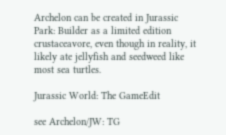Archelon can be created in Jurassic Park: Builder as a limited edition crustaceavore, even though in reality, it likely ate jellyfish and seedweed like most sea turtles.

Jurassic World: The GameEdit

see Archelon/JW: TG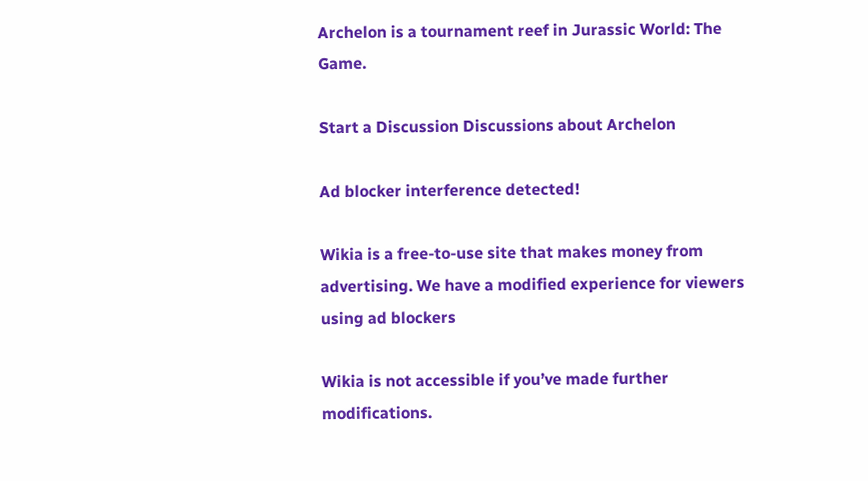Archelon is a tournament reef in Jurassic World: The Game.

Start a Discussion Discussions about Archelon

Ad blocker interference detected!

Wikia is a free-to-use site that makes money from advertising. We have a modified experience for viewers using ad blockers

Wikia is not accessible if you’ve made further modifications.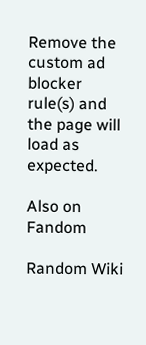Remove the custom ad blocker rule(s) and the page will load as expected.

Also on Fandom

Random Wiki